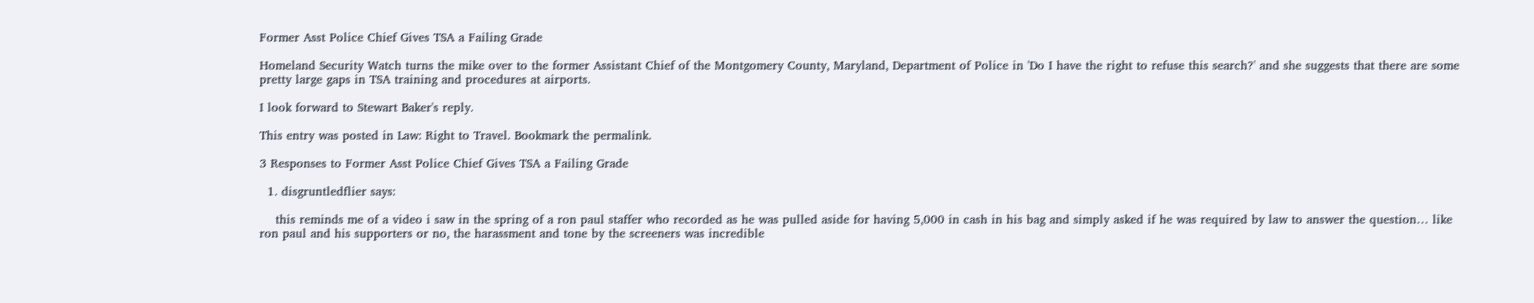Former Asst Police Chief Gives TSA a Failing Grade

Homeland Security Watch turns the mike over to the former Assistant Chief of the Montgomery County, Maryland, Department of Police in 'Do I have the right to refuse this search?' and she suggests that there are some pretty large gaps in TSA training and procedures at airports.

I look forward to Stewart Baker's reply.

This entry was posted in Law: Right to Travel. Bookmark the permalink.

3 Responses to Former Asst Police Chief Gives TSA a Failing Grade

  1. disgruntledflier says:

    this reminds me of a video i saw in the spring of a ron paul staffer who recorded as he was pulled aside for having 5,000 in cash in his bag and simply asked if he was required by law to answer the question… like ron paul and his supporters or no, the harassment and tone by the screeners was incredible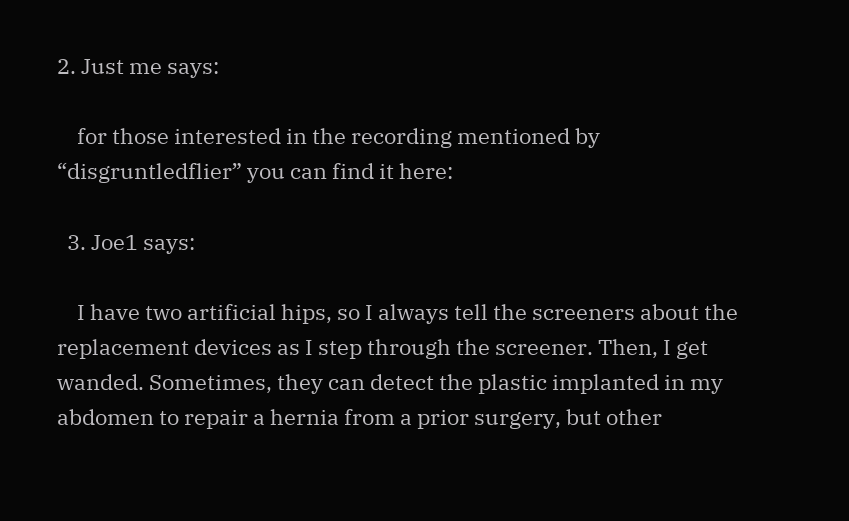2. Just me says:

    for those interested in the recording mentioned by “disgruntledflier” you can find it here:

  3. Joe1 says:

    I have two artificial hips, so I always tell the screeners about the replacement devices as I step through the screener. Then, I get wanded. Sometimes, they can detect the plastic implanted in my abdomen to repair a hernia from a prior surgery, but other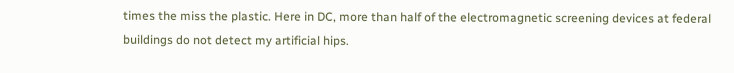times the miss the plastic. Here in DC, more than half of the electromagnetic screening devices at federal buildings do not detect my artificial hips.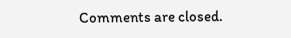Comments are closed.